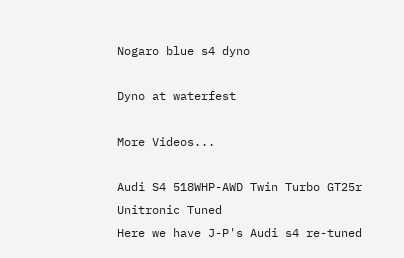Nogaro blue s4 dyno

Dyno at waterfest

More Videos...

Audi S4 518WHP-AWD Twin Turbo GT25r Unitronic Tuned
Here we have J-P's Audi s4 re-tuned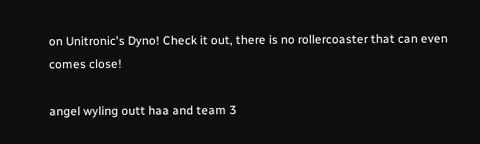on Unitronic's Dyno! Check it out, there is no rollercoaster that can even comes close!

angel wyling outt haa and team 3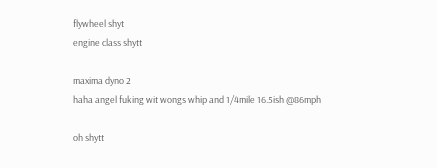flywheel shyt
engine class shytt

maxima dyno 2
haha angel fuking wit wongs whip and 1/4mile 16.5ish @86mph

oh shytt